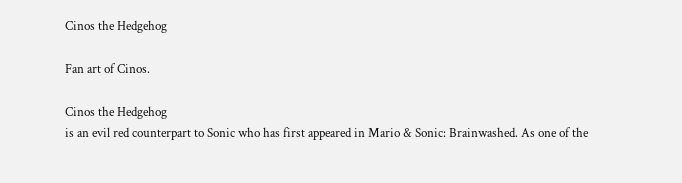Cinos the Hedgehog

Fan art of Cinos.

Cinos the Hedgehog
is an evil red counterpart to Sonic who has first appeared in Mario & Sonic: Brainwashed. As one of the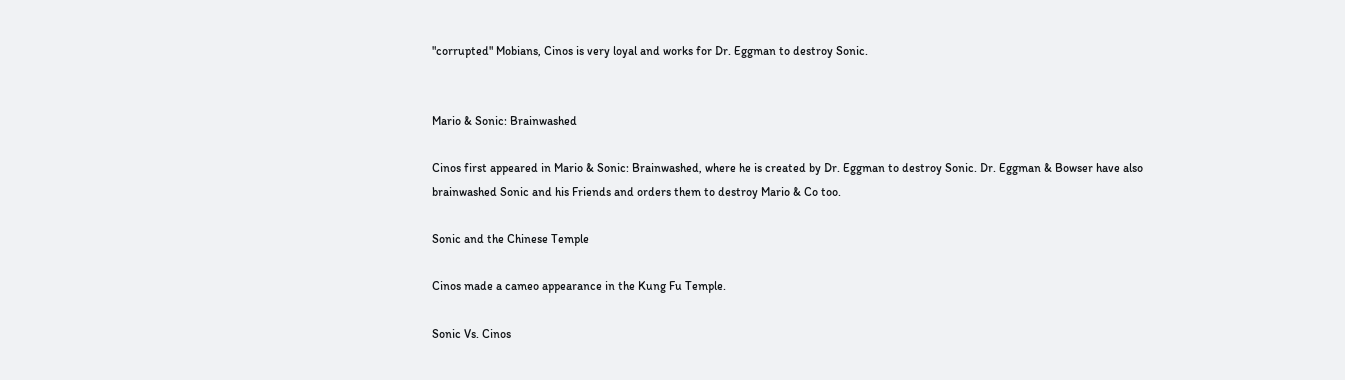"corrupted" Mobians, Cinos is very loyal and works for Dr. Eggman to destroy Sonic.


Mario & Sonic: Brainwashed

Cinos first appeared in Mario & Sonic: Brainwashed, where he is created by Dr. Eggman to destroy Sonic. Dr. Eggman & Bowser have also brainwashed Sonic and his Friends and orders them to destroy Mario & Co too.

Sonic and the Chinese Temple

Cinos made a cameo appearance in the Kung Fu Temple.

Sonic Vs. Cinos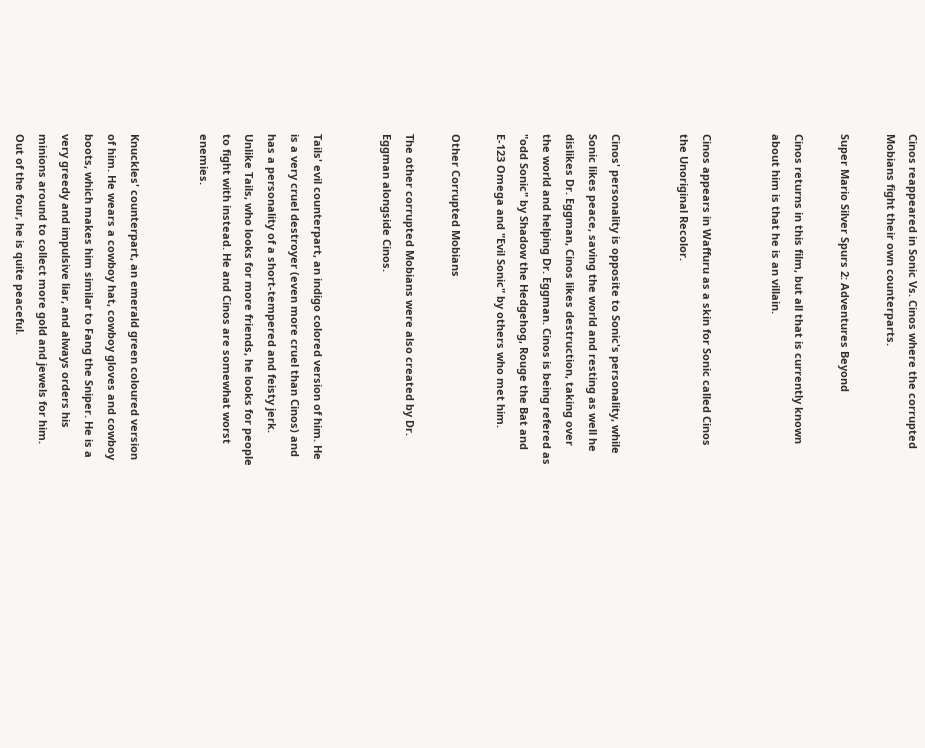Cinos reappeared in Sonic Vs. Cinos where the corrupted Mobians fight their own counterparts.

Super Mario Silver Spurs 2: Adventures Beyond

Cinos returns in this film, but all that is currently known about him is that he is an villain.


Cinos appears in Waffuru as a skin for Sonic called Cinos the Unoriginal Recolor.


Cinos' personality is opposite to Sonic's personality, while Sonic likes peace, saving the world and resting as well he dislikes Dr. Eggman, Cinos likes destruction, taking over the world and helping Dr. Eggman. Cinos is being refered as "odd Sonic" by Shadow the Hedgehog, Rouge the Bat and E-123 Omega and "Evil Sonic" by others who met him.

Other Corrupted Mobians

The other corrupted Mobians were also created by Dr. Eggman alongside Cinos.


Tails' evil counterpart, an indigo colored version of him. He is a very cruel destroyer (even more cruel than Cinos) and has a personality of a short-tempered and feisty jerk. Unlike Tails, who looks for more friends, he looks for people to fight with instead. He and Cinos are somewhat worst enemies.


Knuckles' counterpart, an emerald green coloured version of him. He wears a cowboy hat, cowboy gloves and cowboy boots, which makes him similar to Fang the Sniper. He is a very greedy and impulsive liar, and always orders his minions around to collect more gold and jewels for him. Out of the four, he is quite peaceful.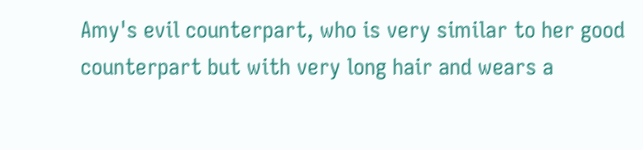Amy's evil counterpart, who is very similar to her good counterpart but with very long hair and wears a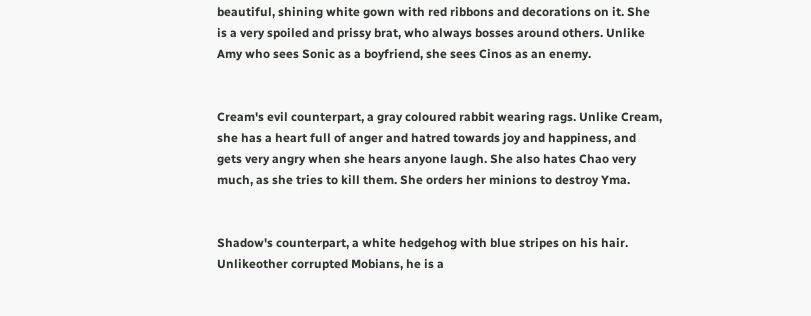beautiful, shining white gown with red ribbons and decorations on it. She is a very spoiled and prissy brat, who always bosses around others. Unlike Amy who sees Sonic as a boyfriend, she sees Cinos as an enemy.


Cream's evil counterpart, a gray coloured rabbit wearing rags. Unlike Cream, she has a heart full of anger and hatred towards joy and happiness, and gets very angry when she hears anyone laugh. She also hates Chao very much, as she tries to kill them. She orders her minions to destroy Yma.


Shadow's counterpart, a white hedgehog with blue stripes on his hair. Unlikeother corrupted Mobians, he is a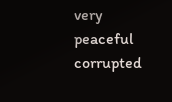very peaceful corrupted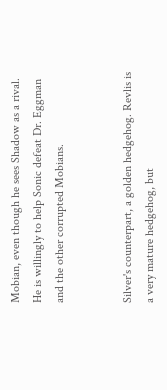Mobian, even though he sees Shadow as a rival. He is willingly to help Sonic defeat Dr. Eggman and the other corrupted Mobians.


Silver's counterpart, a golden hedgehog. Revlis is a very mature hedgehog, but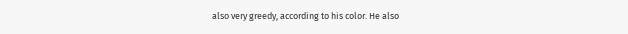also very greedy, according to his color. He also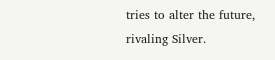tries to alter the future, rivaling Silver.